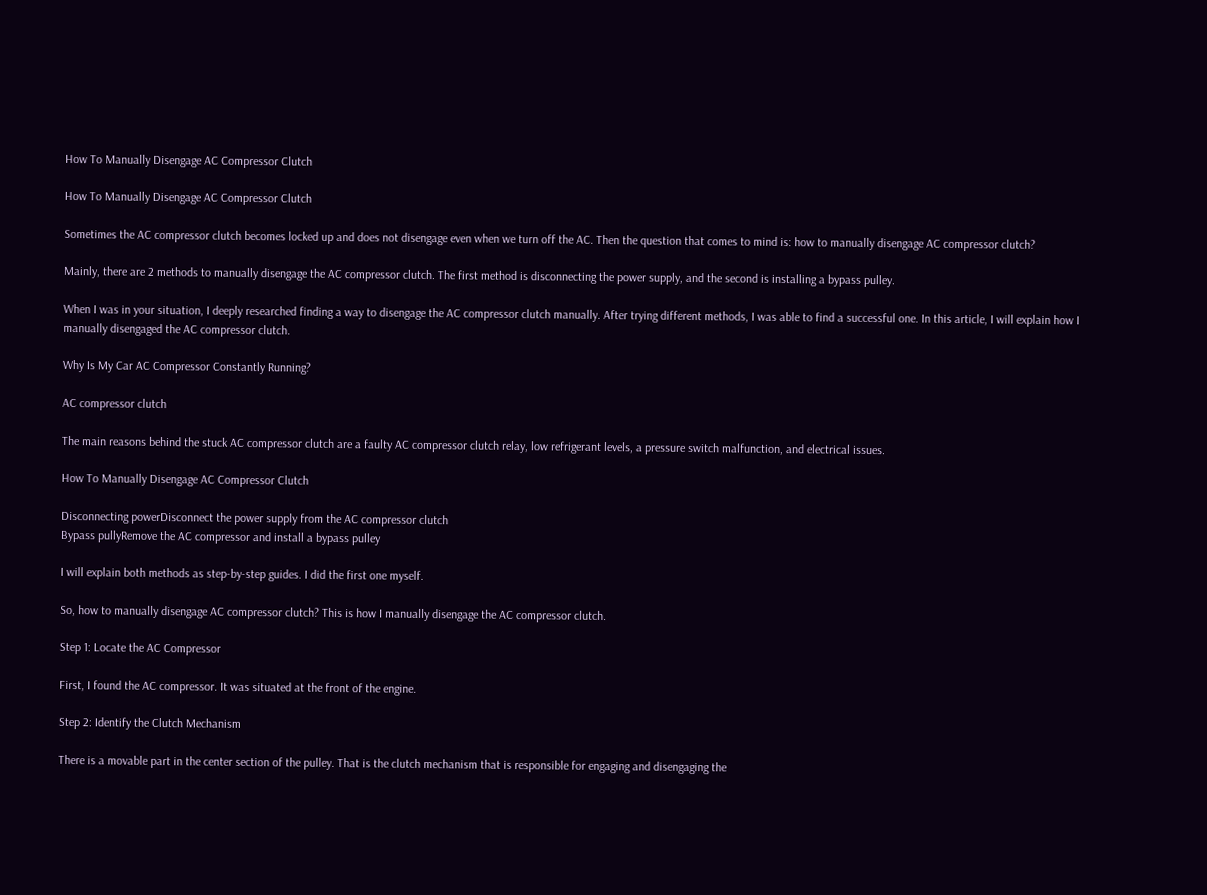How To Manually Disengage AC Compressor Clutch

How To Manually Disengage AC Compressor Clutch

Sometimes the AC compressor clutch becomes locked up and does not disengage even when we turn off the AC. Then the question that comes to mind is: how to manually disengage AC compressor clutch?

Mainly, there are 2 methods to manually disengage the AC compressor clutch. The first method is disconnecting the power supply, and the second is installing a bypass pulley.

When I was in your situation, I deeply researched finding a way to disengage the AC compressor clutch manually. After trying different methods, I was able to find a successful one. In this article, I will explain how I manually disengaged the AC compressor clutch.

Why Is My Car AC Compressor Constantly Running?

AC compressor clutch

The main reasons behind the stuck AC compressor clutch are a faulty AC compressor clutch relay, low refrigerant levels, a pressure switch malfunction, and electrical issues.

How To Manually Disengage AC Compressor Clutch

Disconnecting powerDisconnect the power supply from the AC compressor clutch
Bypass pullyRemove the AC compressor and install a bypass pulley

I will explain both methods as step-by-step guides. I did the first one myself.

So, how to manually disengage AC compressor clutch? This is how I manually disengage the AC compressor clutch.

Step 1: Locate the AC Compressor

First, I found the AC compressor. It was situated at the front of the engine.

Step 2: Identify the Clutch Mechanism

There is a movable part in the center section of the pulley. That is the clutch mechanism that is responsible for engaging and disengaging the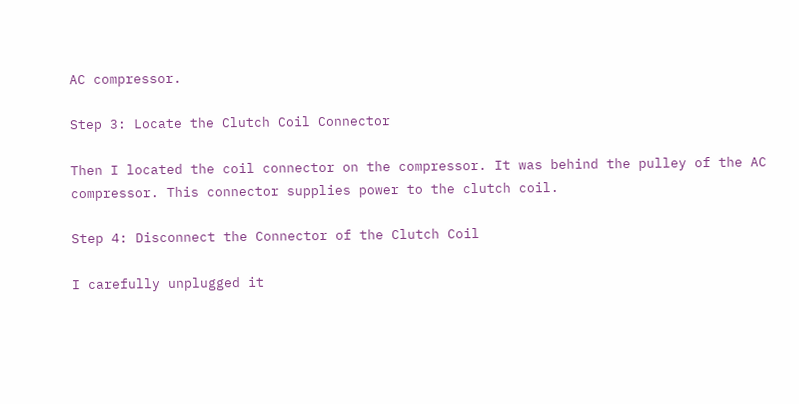AC compressor.

Step 3: Locate the Clutch Coil Connector

Then I located the coil connector on the compressor. It was behind the pulley of the AC compressor. This connector supplies power to the clutch coil.

Step 4: Disconnect the Connector of the Clutch Coil

I carefully unplugged it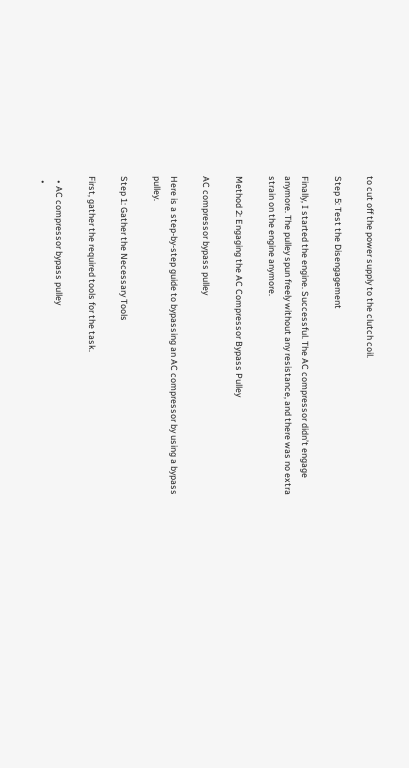to cut off the power supply to the clutch coil.

Step 5: Test the Disengagement

Finally, I started the engine. Successful. The AC compressor didn’t engage anymore. The pulley spun freely without any resistance, and there was no extra strain on the engine anymore.

Method 2: Engaging the AC Compressor Bypass Pulley

AC compressor bypass pulley

Here is a step-by-step guide to bypassing an AC compressor by using a bypass pulley.

Step 1: Gather the Necessary Tools

First, gather the required tools for the task.

  • AC compressor bypass pulley
  •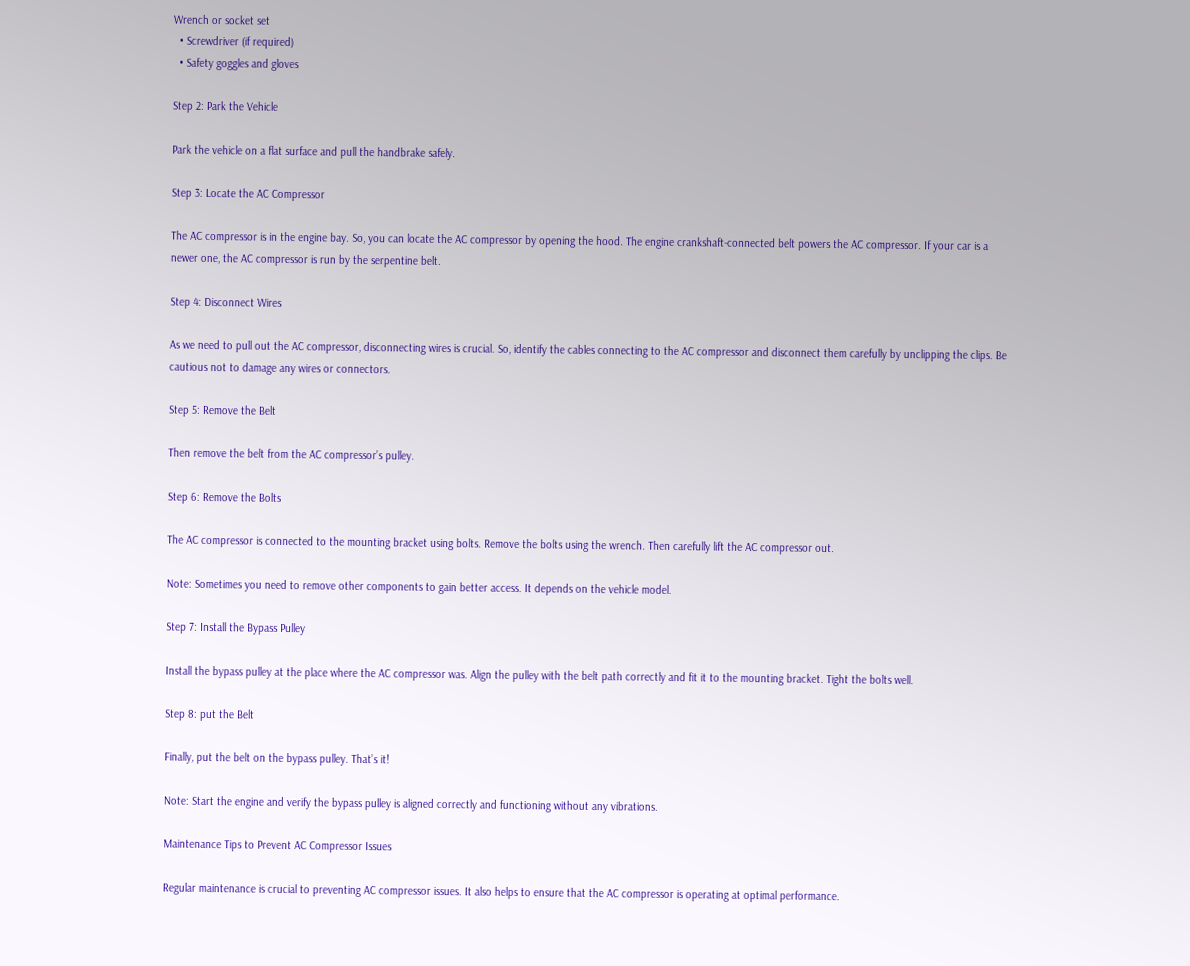Wrench or socket set
  • Screwdriver (if required)
  • Safety goggles and gloves

Step 2: Park the Vehicle

Park the vehicle on a flat surface and pull the handbrake safely.

Step 3: Locate the AC Compressor

The AC compressor is in the engine bay. So, you can locate the AC compressor by opening the hood. The engine crankshaft-connected belt powers the AC compressor. If your car is a newer one, the AC compressor is run by the serpentine belt.

Step 4: Disconnect Wires

As we need to pull out the AC compressor, disconnecting wires is crucial. So, identify the cables connecting to the AC compressor and disconnect them carefully by unclipping the clips. Be cautious not to damage any wires or connectors.

Step 5: Remove the Belt

Then remove the belt from the AC compressor’s pulley.

Step 6: Remove the Bolts

The AC compressor is connected to the mounting bracket using bolts. Remove the bolts using the wrench. Then carefully lift the AC compressor out.

Note: Sometimes you need to remove other components to gain better access. It depends on the vehicle model.

Step 7: Install the Bypass Pulley

Install the bypass pulley at the place where the AC compressor was. Align the pulley with the belt path correctly and fit it to the mounting bracket. Tight the bolts well.

Step 8: put the Belt

Finally, put the belt on the bypass pulley. That’s it!

Note: Start the engine and verify the bypass pulley is aligned correctly and functioning without any vibrations.

Maintenance Tips to Prevent AC Compressor Issues

Regular maintenance is crucial to preventing AC compressor issues. It also helps to ensure that the AC compressor is operating at optimal performance.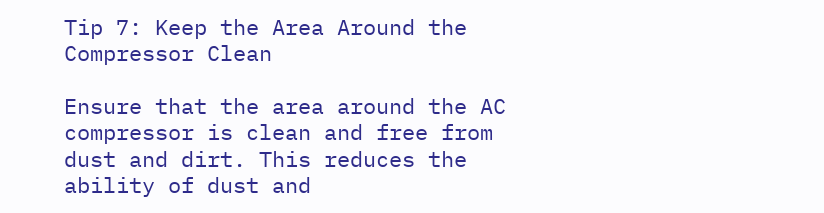Tip 7: Keep the Area Around the Compressor Clean

Ensure that the area around the AC compressor is clean and free from dust and dirt. This reduces the ability of dust and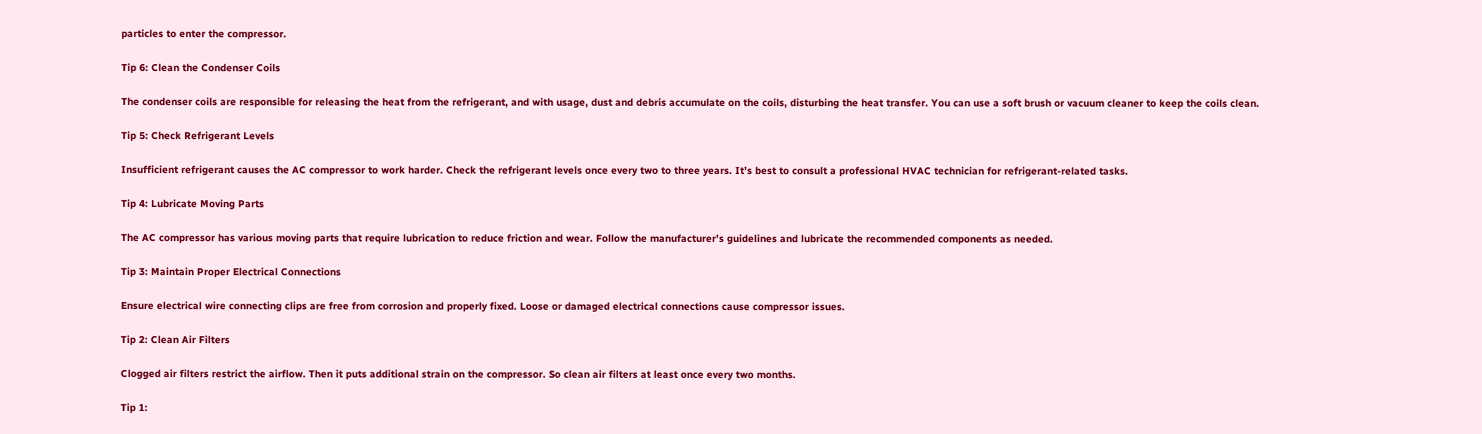particles to enter the compressor.

Tip 6: Clean the Condenser Coils

The condenser coils are responsible for releasing the heat from the refrigerant, and with usage, dust and debris accumulate on the coils, disturbing the heat transfer. You can use a soft brush or vacuum cleaner to keep the coils clean.

Tip 5: Check Refrigerant Levels

Insufficient refrigerant causes the AC compressor to work harder. Check the refrigerant levels once every two to three years. It’s best to consult a professional HVAC technician for refrigerant-related tasks.

Tip 4: Lubricate Moving Parts

The AC compressor has various moving parts that require lubrication to reduce friction and wear. Follow the manufacturer’s guidelines and lubricate the recommended components as needed.

Tip 3: Maintain Proper Electrical Connections

Ensure electrical wire connecting clips are free from corrosion and properly fixed. Loose or damaged electrical connections cause compressor issues.

Tip 2: Clean Air Filters

Clogged air filters restrict the airflow. Then it puts additional strain on the compressor. So clean air filters at least once every two months.

Tip 1: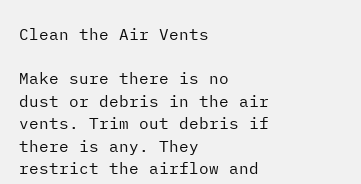Clean the Air Vents

Make sure there is no dust or debris in the air vents. Trim out debris if there is any. They restrict the airflow and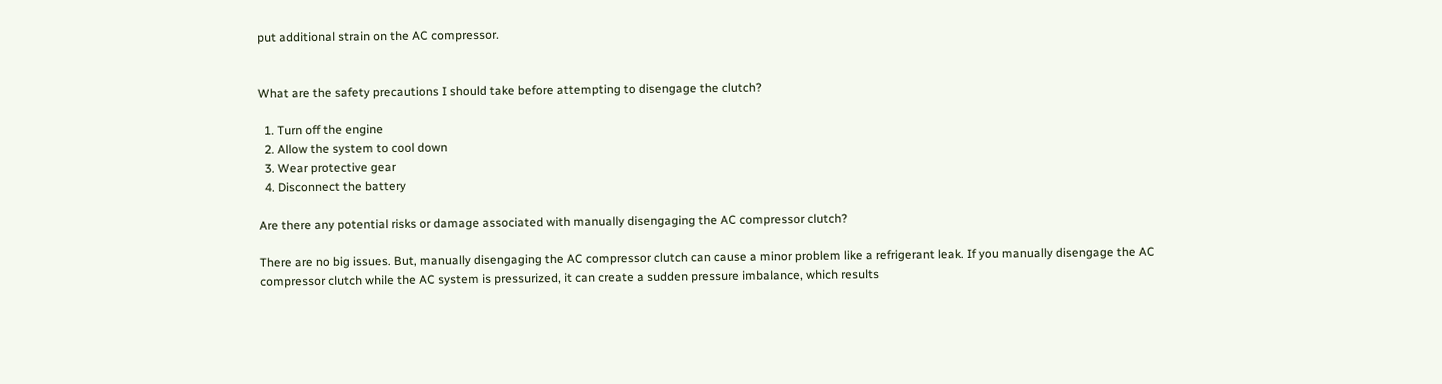put additional strain on the AC compressor.


What are the safety precautions I should take before attempting to disengage the clutch?

  1. Turn off the engine
  2. Allow the system to cool down
  3. Wear protective gear
  4. Disconnect the battery

Are there any potential risks or damage associated with manually disengaging the AC compressor clutch?

There are no big issues. But, manually disengaging the AC compressor clutch can cause a minor problem like a refrigerant leak. If you manually disengage the AC compressor clutch while the AC system is pressurized, it can create a sudden pressure imbalance, which results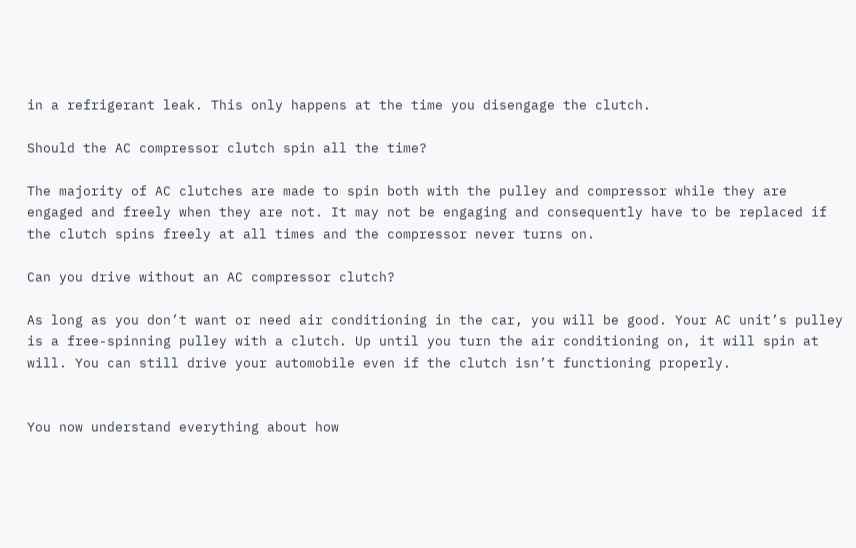in a refrigerant leak. This only happens at the time you disengage the clutch.

Should the AC compressor clutch spin all the time?

The majority of AC clutches are made to spin both with the pulley and compressor while they are engaged and freely when they are not. It may not be engaging and consequently have to be replaced if the clutch spins freely at all times and the compressor never turns on.

Can you drive without an AC compressor clutch?

As long as you don’t want or need air conditioning in the car, you will be good. Your AC unit’s pulley is a free-spinning pulley with a clutch. Up until you turn the air conditioning on, it will spin at will. You can still drive your automobile even if the clutch isn’t functioning properly.


You now understand everything about how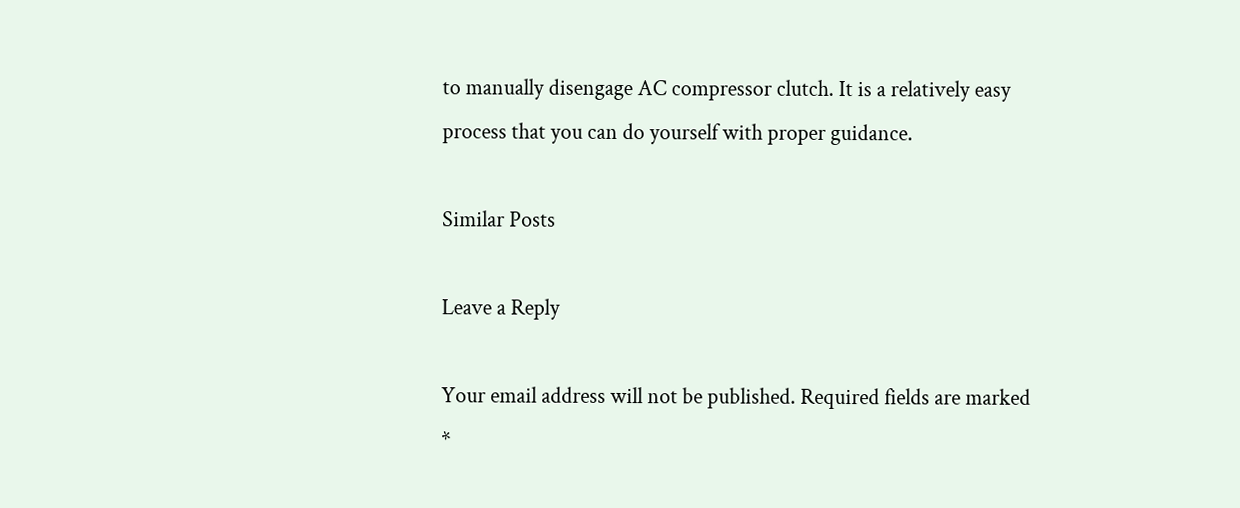to manually disengage AC compressor clutch. It is a relatively easy process that you can do yourself with proper guidance.

Similar Posts

Leave a Reply

Your email address will not be published. Required fields are marked *